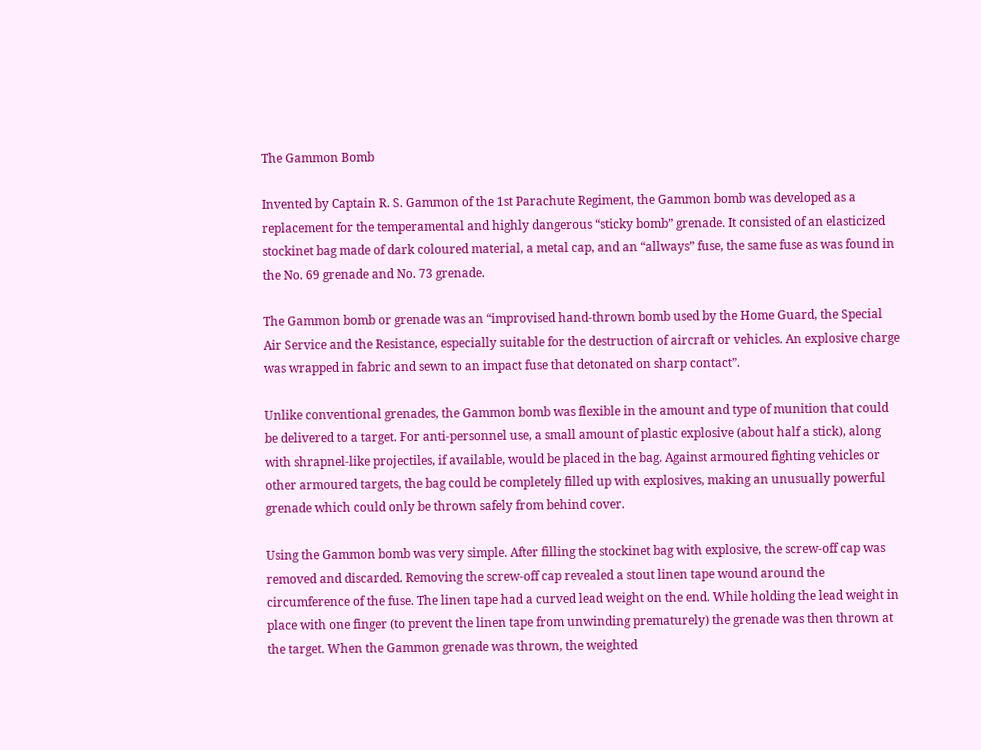The Gammon Bomb

Invented by Captain R. S. Gammon of the 1st Parachute Regiment, the Gammon bomb was developed as a replacement for the temperamental and highly dangerous “sticky bomb” grenade. It consisted of an elasticized stockinet bag made of dark coloured material, a metal cap, and an “allways” fuse, the same fuse as was found in the No. 69 grenade and No. 73 grenade.

The Gammon bomb or grenade was an “improvised hand-thrown bomb used by the Home Guard, the Special Air Service and the Resistance, especially suitable for the destruction of aircraft or vehicles. An explosive charge was wrapped in fabric and sewn to an impact fuse that detonated on sharp contact”.

Unlike conventional grenades, the Gammon bomb was flexible in the amount and type of munition that could be delivered to a target. For anti-personnel use, a small amount of plastic explosive (about half a stick), along with shrapnel-like projectiles, if available, would be placed in the bag. Against armoured fighting vehicles or other armoured targets, the bag could be completely filled up with explosives, making an unusually powerful grenade which could only be thrown safely from behind cover.

Using the Gammon bomb was very simple. After filling the stockinet bag with explosive, the screw-off cap was removed and discarded. Removing the screw-off cap revealed a stout linen tape wound around the circumference of the fuse. The linen tape had a curved lead weight on the end. While holding the lead weight in place with one finger (to prevent the linen tape from unwinding prematurely) the grenade was then thrown at the target. When the Gammon grenade was thrown, the weighted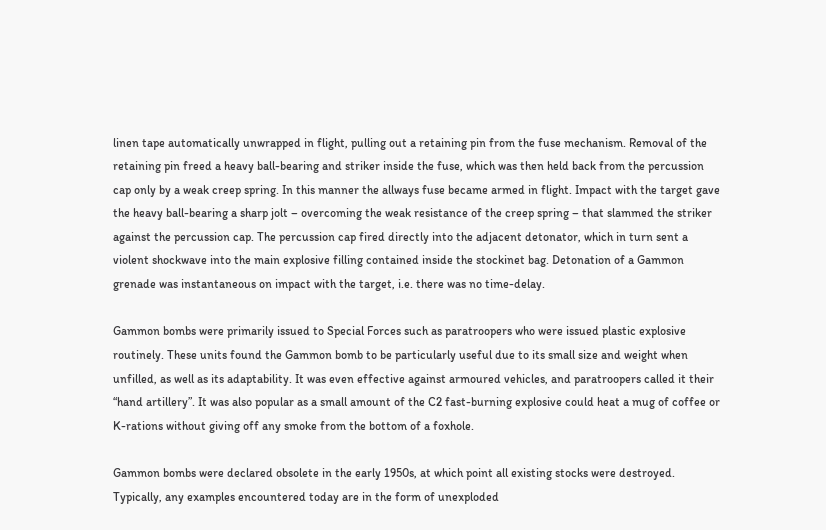linen tape automatically unwrapped in flight, pulling out a retaining pin from the fuse mechanism. Removal of the retaining pin freed a heavy ball-bearing and striker inside the fuse, which was then held back from the percussion cap only by a weak creep spring. In this manner the allways fuse became armed in flight. Impact with the target gave the heavy ball-bearing a sharp jolt – overcoming the weak resistance of the creep spring – that slammed the striker against the percussion cap. The percussion cap fired directly into the adjacent detonator, which in turn sent a violent shockwave into the main explosive filling contained inside the stockinet bag. Detonation of a Gammon grenade was instantaneous on impact with the target, i.e. there was no time-delay.

Gammon bombs were primarily issued to Special Forces such as paratroopers who were issued plastic explosive routinely. These units found the Gammon bomb to be particularly useful due to its small size and weight when unfilled, as well as its adaptability. It was even effective against armoured vehicles, and paratroopers called it their “hand artillery”. It was also popular as a small amount of the C2 fast-burning explosive could heat a mug of coffee or K-rations without giving off any smoke from the bottom of a foxhole.

Gammon bombs were declared obsolete in the early 1950s, at which point all existing stocks were destroyed. Typically, any examples encountered today are in the form of unexploded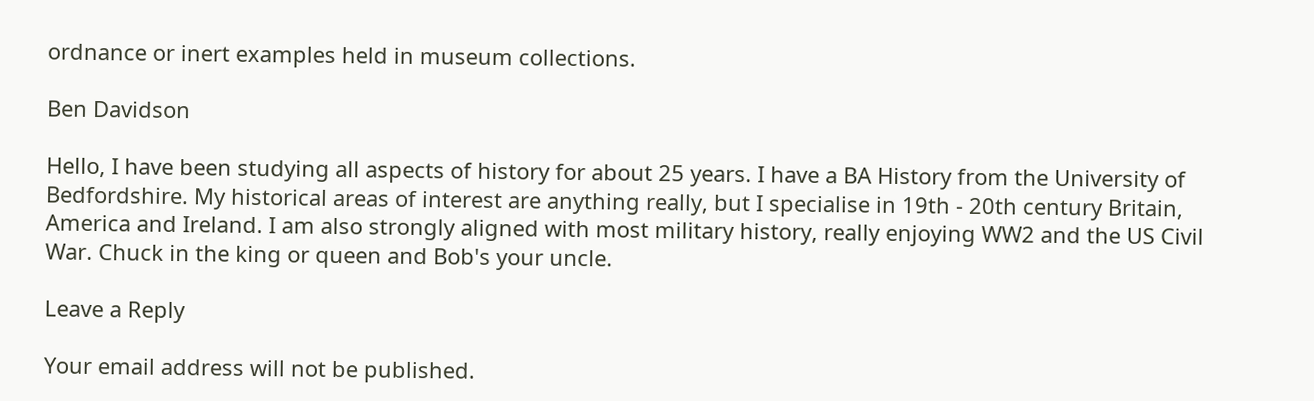ordnance or inert examples held in museum collections.

Ben Davidson

Hello, I have been studying all aspects of history for about 25 years. I have a BA History from the University of Bedfordshire. My historical areas of interest are anything really, but I specialise in 19th - 20th century Britain, America and Ireland. I am also strongly aligned with most military history, really enjoying WW2 and the US Civil War. Chuck in the king or queen and Bob's your uncle.

Leave a Reply

Your email address will not be published.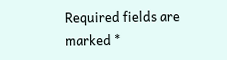Required fields are marked *